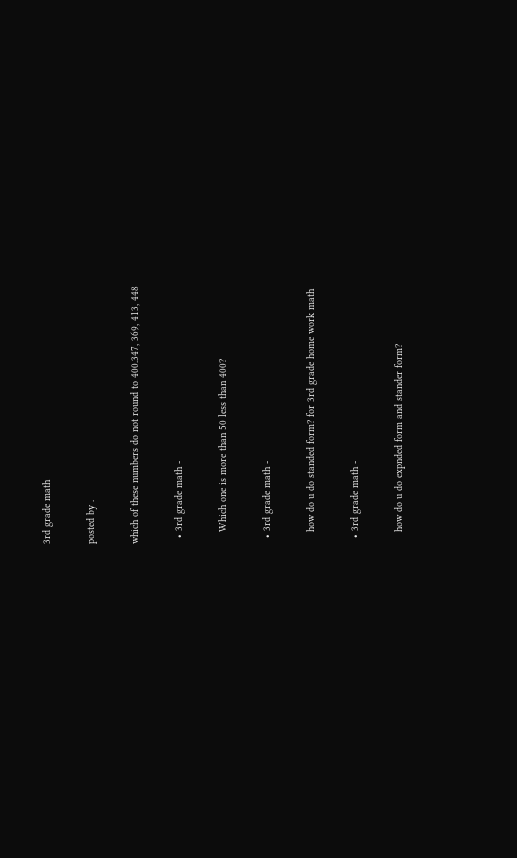3rd grade math

posted by .

which of these numbers do not round to 400.347, 369, 413, 448

  • 3rd grade math -

    Which one is more than 50 less than 400?

  • 3rd grade math -

    how do u do standed form? for 3rd grade home work math

  • 3rd grade math -

    how do u do expnded form and stander form?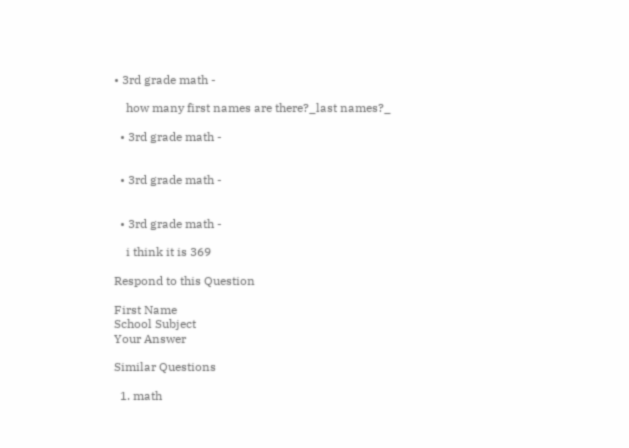• 3rd grade math -

    how many first names are there?_last names?_

  • 3rd grade math -


  • 3rd grade math -


  • 3rd grade math -

    i think it is 369

Respond to this Question

First Name
School Subject
Your Answer

Similar Questions

  1. math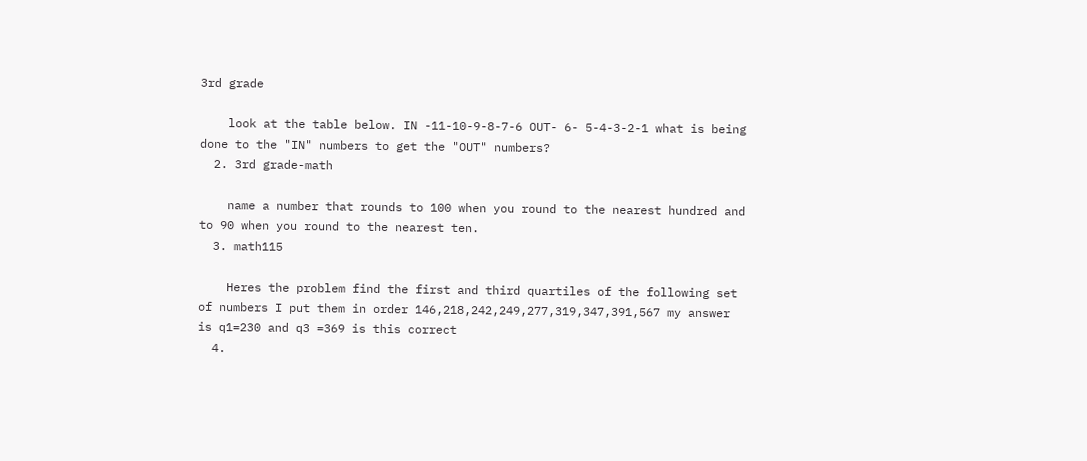3rd grade

    look at the table below. IN -11-10-9-8-7-6 OUT- 6- 5-4-3-2-1 what is being done to the "IN" numbers to get the "OUT" numbers?
  2. 3rd grade-math

    name a number that rounds to 100 when you round to the nearest hundred and to 90 when you round to the nearest ten.
  3. math115

    Heres the problem find the first and third quartiles of the following set of numbers I put them in order 146,218,242,249,277,319,347,391,567 my answer is q1=230 and q3 =369 is this correct
  4.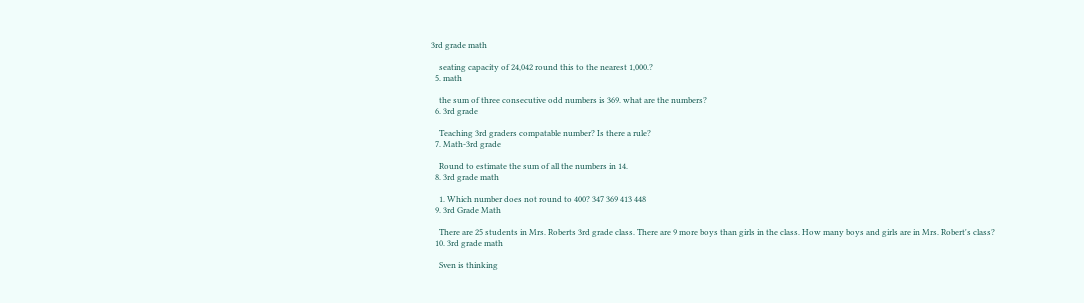3rd grade math

    seating capacity of 24,042 round this to the nearest 1,000.?
  5. math

    the sum of three consecutive odd numbers is 369. what are the numbers?
  6. 3rd grade

    Teaching 3rd graders compatable number? Is there a rule?
  7. Math-3rd grade

    Round to estimate the sum of all the numbers in 14.
  8. 3rd grade math

    1. Which number does not round to 400? 347 369 413 448
  9. 3rd Grade Math

    There are 25 students in Mrs. Roberts 3rd grade class. There are 9 more boys than girls in the class. How many boys and girls are in Mrs. Robert's class?
  10. 3rd grade math

    Sven is thinking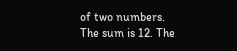of two numbers. The sum is 12. The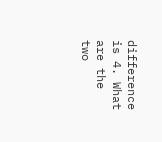difference is 4. What are the two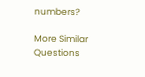numbers?

More Similar Questions